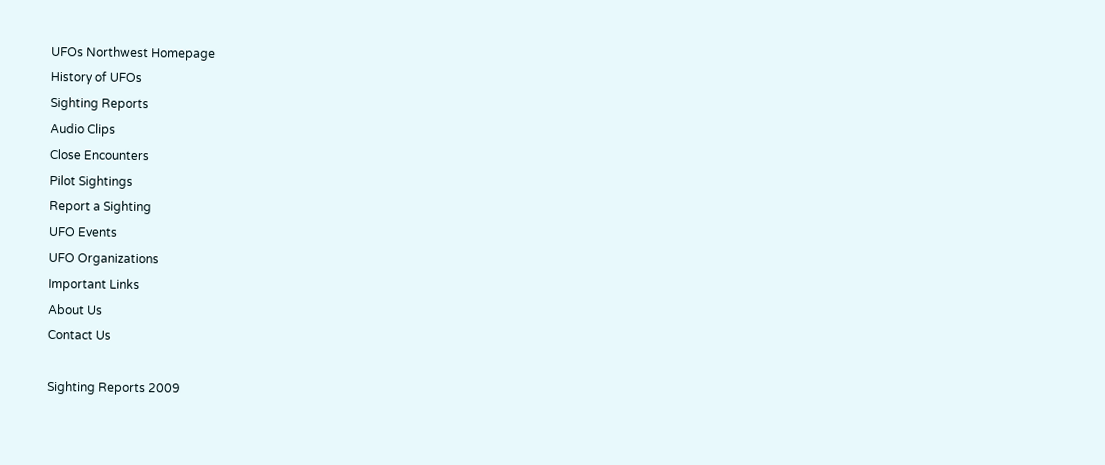UFOs Northwest Homepage
History of UFOs
Sighting Reports
Audio Clips
Close Encounters
Pilot Sightings
Report a Sighting
UFO Events
UFO Organizations
Important Links
About Us
Contact Us

Sighting Reports 2009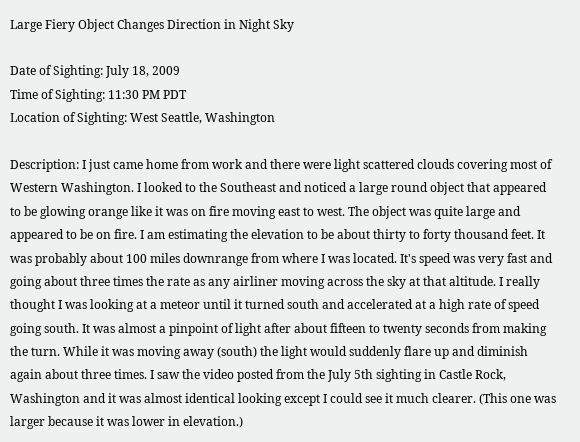Large Fiery Object Changes Direction in Night Sky

Date of Sighting: July 18, 2009
Time of Sighting: 11:30 PM PDT
Location of Sighting: West Seattle, Washington

Description: I just came home from work and there were light scattered clouds covering most of Western Washington. I looked to the Southeast and noticed a large round object that appeared to be glowing orange like it was on fire moving east to west. The object was quite large and appeared to be on fire. I am estimating the elevation to be about thirty to forty thousand feet. It was probably about 100 miles downrange from where I was located. It's speed was very fast and going about three times the rate as any airliner moving across the sky at that altitude. I really thought I was looking at a meteor until it turned south and accelerated at a high rate of speed going south. It was almost a pinpoint of light after about fifteen to twenty seconds from making the turn. While it was moving away (south) the light would suddenly flare up and diminish again about three times. I saw the video posted from the July 5th sighting in Castle Rock, Washington and it was almost identical looking except I could see it much clearer. (This one was larger because it was lower in elevation.)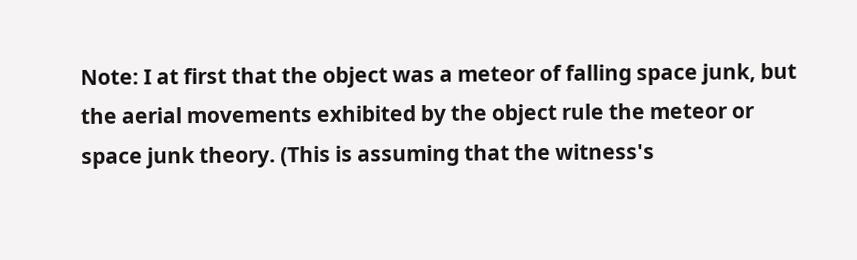Note: I at first that the object was a meteor of falling space junk, but the aerial movements exhibited by the object rule the meteor or space junk theory. (This is assuming that the witness's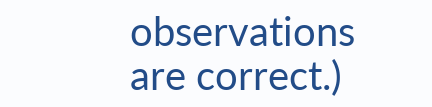observations are correct.)